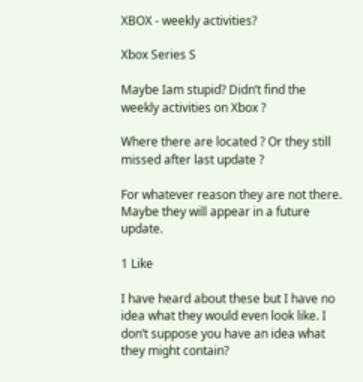XBOX - weekly activities?

Xbox Series S

Maybe Iam stupid? Didn’t find the weekly activities on Xbox ?

Where there are located ? Or they still missed after last update ?

For whatever reason they are not there. Maybe they will appear in a future update.

1 Like

I have heard about these but I have no idea what they would even look like. I don’t suppose you have an idea what they might contain?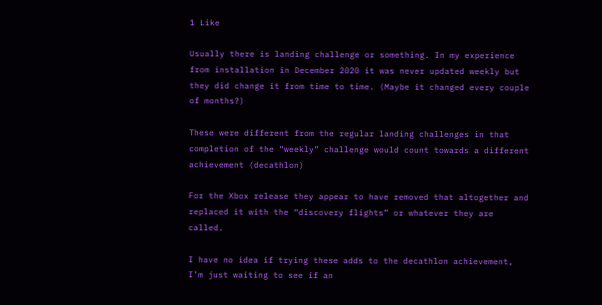1 Like

Usually there is landing challenge or something. In my experience from installation in December 2020 it was never updated weekly but they did change it from time to time. (Maybe it changed every couple of months?)

These were different from the regular landing challenges in that completion of the “weekly” challenge would count towards a different achievement (decathlon)

For the Xbox release they appear to have removed that altogether and replaced it with the “discovery flights” or whatever they are called.

I have no idea if trying these adds to the decathlon achievement, I’m just waiting to see if an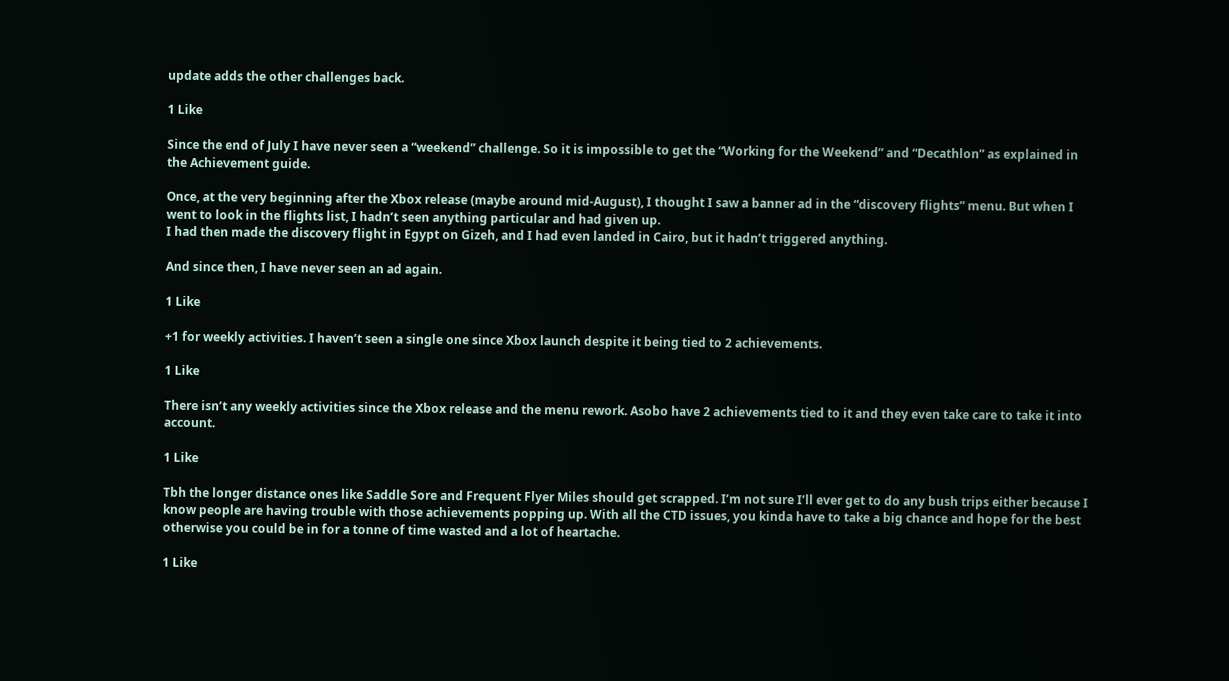update adds the other challenges back.

1 Like

Since the end of July I have never seen a “weekend” challenge. So it is impossible to get the “Working for the Weekend” and “Decathlon” as explained in the Achievement guide.

Once, at the very beginning after the Xbox release (maybe around mid-August), I thought I saw a banner ad in the “discovery flights” menu. But when I went to look in the flights list, I hadn’t seen anything particular and had given up.
I had then made the discovery flight in Egypt on Gizeh, and I had even landed in Cairo, but it hadn’t triggered anything.

And since then, I have never seen an ad again.

1 Like

+1 for weekly activities. I haven’t seen a single one since Xbox launch despite it being tied to 2 achievements.

1 Like

There isn’t any weekly activities since the Xbox release and the menu rework. Asobo have 2 achievements tied to it and they even take care to take it into account.

1 Like

Tbh the longer distance ones like Saddle Sore and Frequent Flyer Miles should get scrapped. I’m not sure I’ll ever get to do any bush trips either because I know people are having trouble with those achievements popping up. With all the CTD issues, you kinda have to take a big chance and hope for the best otherwise you could be in for a tonne of time wasted and a lot of heartache.

1 Like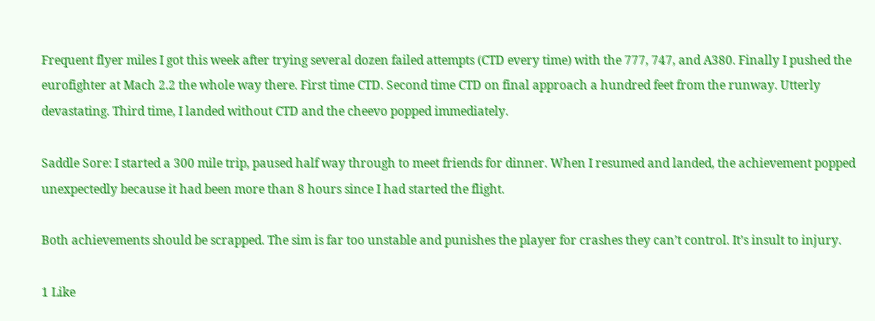Frequent flyer miles I got this week after trying several dozen failed attempts (CTD every time) with the 777, 747, and A380. Finally I pushed the eurofighter at Mach 2.2 the whole way there. First time CTD. Second time CTD on final approach a hundred feet from the runway. Utterly devastating. Third time, I landed without CTD and the cheevo popped immediately.

Saddle Sore: I started a 300 mile trip, paused half way through to meet friends for dinner. When I resumed and landed, the achievement popped unexpectedly because it had been more than 8 hours since I had started the flight.

Both achievements should be scrapped. The sim is far too unstable and punishes the player for crashes they can’t control. It’s insult to injury.

1 Like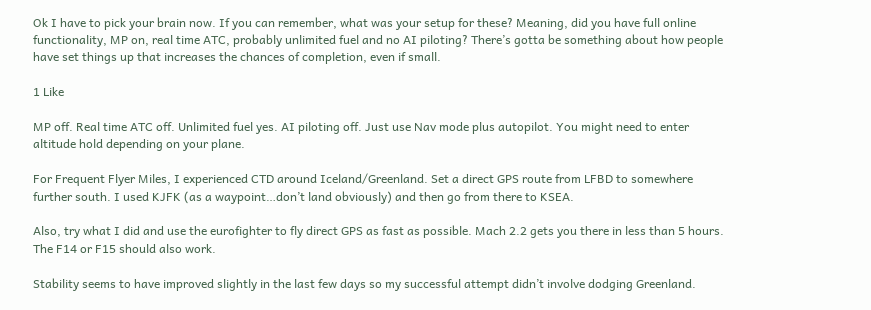Ok I have to pick your brain now. If you can remember, what was your setup for these? Meaning, did you have full online functionality, MP on, real time ATC, probably unlimited fuel and no AI piloting? There’s gotta be something about how people have set things up that increases the chances of completion, even if small.

1 Like

MP off. Real time ATC off. Unlimited fuel yes. AI piloting off. Just use Nav mode plus autopilot. You might need to enter altitude hold depending on your plane.

For Frequent Flyer Miles, I experienced CTD around Iceland/Greenland. Set a direct GPS route from LFBD to somewhere further south. I used KJFK (as a waypoint…don’t land obviously) and then go from there to KSEA.

Also, try what I did and use the eurofighter to fly direct GPS as fast as possible. Mach 2.2 gets you there in less than 5 hours. The F14 or F15 should also work.

Stability seems to have improved slightly in the last few days so my successful attempt didn’t involve dodging Greenland.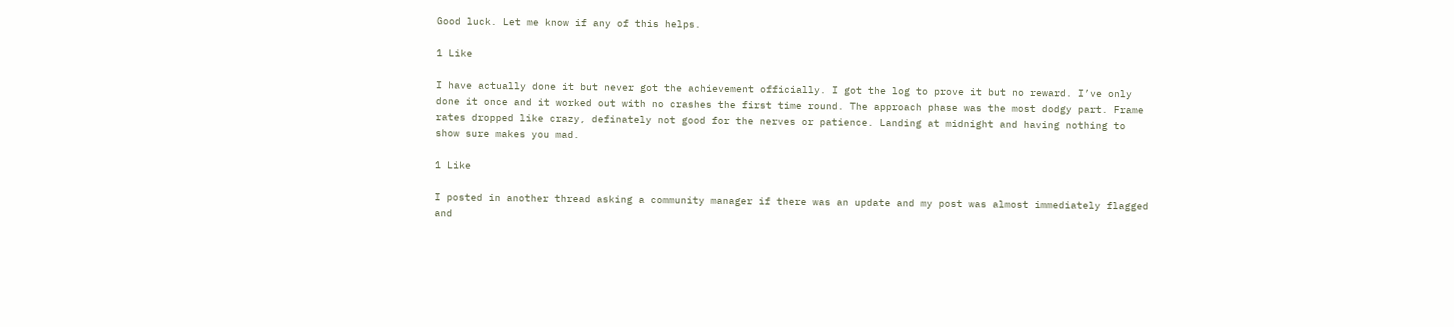Good luck. Let me know if any of this helps.

1 Like

I have actually done it but never got the achievement officially. I got the log to prove it but no reward. I’ve only done it once and it worked out with no crashes the first time round. The approach phase was the most dodgy part. Frame rates dropped like crazy, definately not good for the nerves or patience. Landing at midnight and having nothing to show sure makes you mad.

1 Like

I posted in another thread asking a community manager if there was an update and my post was almost immediately flagged and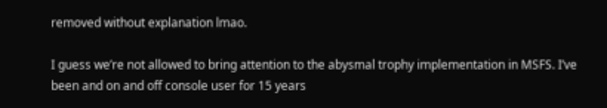removed without explanation lmao.

I guess we’re not allowed to bring attention to the abysmal trophy implementation in MSFS. I’ve been and on and off console user for 15 years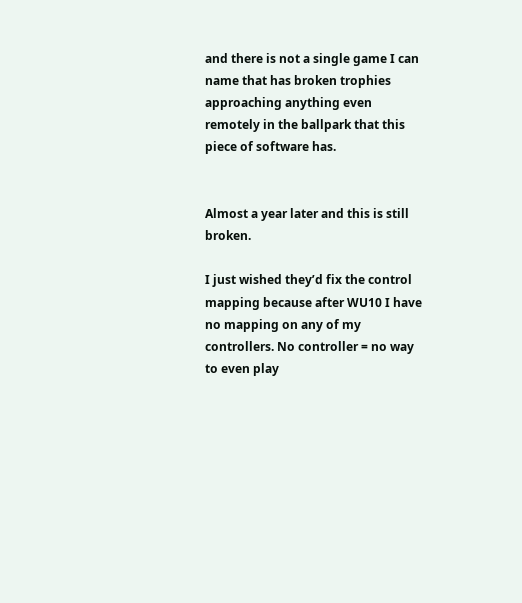and there is not a single game I can name that has broken trophies approaching anything even remotely in the ballpark that this piece of software has.


Almost a year later and this is still broken.

I just wished they’d fix the control mapping because after WU10 I have no mapping on any of my controllers. No controller = no way to even play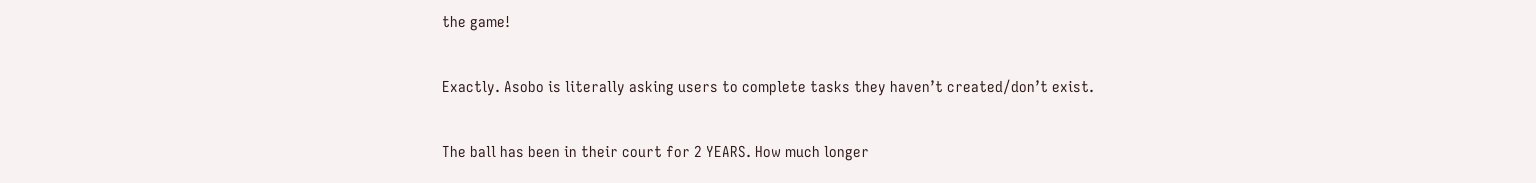the game!

Exactly. Asobo is literally asking users to complete tasks they haven’t created/don’t exist.

The ball has been in their court for 2 YEARS. How much longer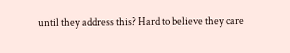until they address this? Hard to believe they care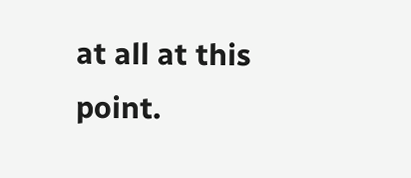at all at this point.